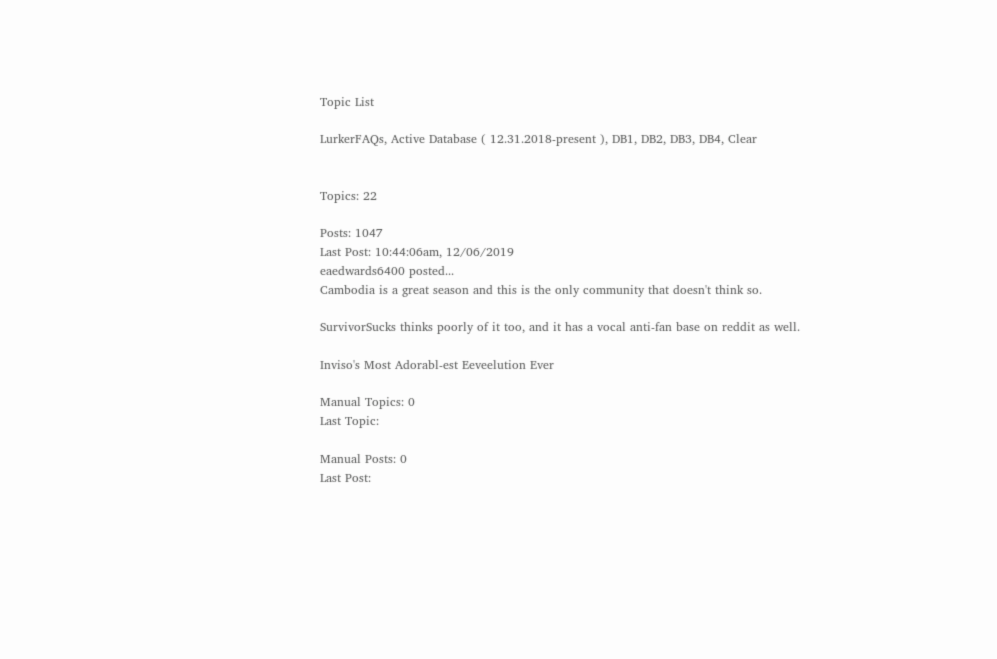Topic List

LurkerFAQs, Active Database ( 12.31.2018-present ), DB1, DB2, DB3, DB4, Clear


Topics: 22

Posts: 1047
Last Post: 10:44:06am, 12/06/2019
eaedwards6400 posted...
Cambodia is a great season and this is the only community that doesn't think so.

SurvivorSucks thinks poorly of it too, and it has a vocal anti-fan base on reddit as well.

Inviso's Most Adorabl-est Eeveelution Ever

Manual Topics: 0
Last Topic:

Manual Posts: 0
Last Post: